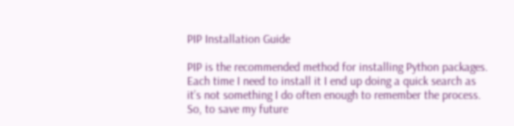PIP Installation Guide

PIP is the recommended method for installing Python packages. Each time I need to install it I end up doing a quick search as it’s not something I do often enough to remember the process. So, to save my future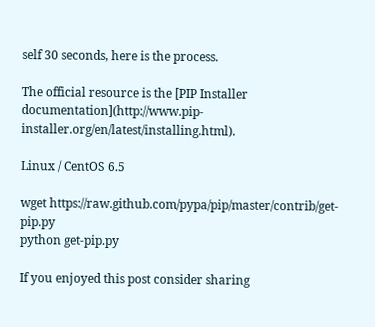self 30 seconds, here is the process.

The official resource is the [PIP Installer documentation](http://www.pip- installer.org/en/latest/installing.html).

Linux / CentOS 6.5

wget https://raw.github.com/pypa/pip/master/contrib/get-pip.py
python get-pip.py

If you enjoyed this post consider sharing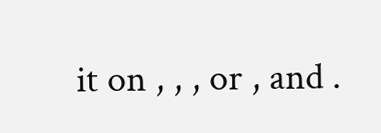it on , , , or , and .